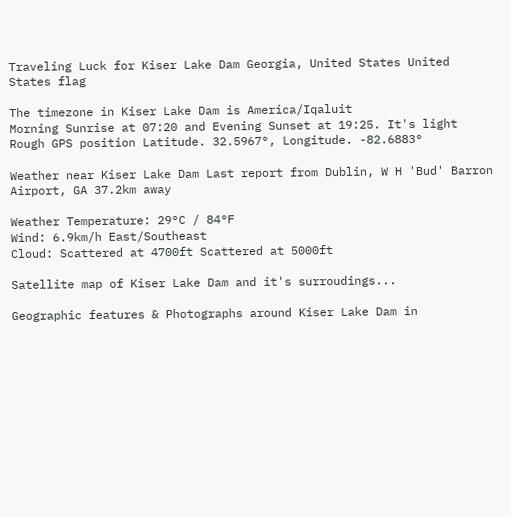Traveling Luck for Kiser Lake Dam Georgia, United States United States flag

The timezone in Kiser Lake Dam is America/Iqaluit
Morning Sunrise at 07:20 and Evening Sunset at 19:25. It's light
Rough GPS position Latitude. 32.5967°, Longitude. -82.6883°

Weather near Kiser Lake Dam Last report from Dublin, W H 'Bud' Barron Airport, GA 37.2km away

Weather Temperature: 29°C / 84°F
Wind: 6.9km/h East/Southeast
Cloud: Scattered at 4700ft Scattered at 5000ft

Satellite map of Kiser Lake Dam and it's surroudings...

Geographic features & Photographs around Kiser Lake Dam in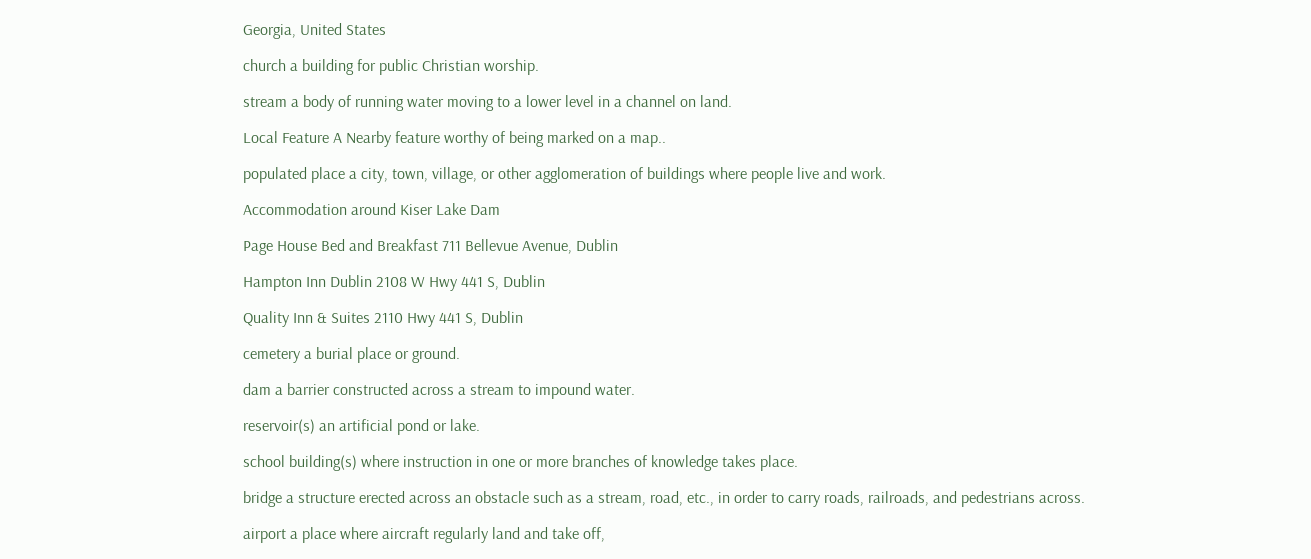Georgia, United States

church a building for public Christian worship.

stream a body of running water moving to a lower level in a channel on land.

Local Feature A Nearby feature worthy of being marked on a map..

populated place a city, town, village, or other agglomeration of buildings where people live and work.

Accommodation around Kiser Lake Dam

Page House Bed and Breakfast 711 Bellevue Avenue, Dublin

Hampton Inn Dublin 2108 W Hwy 441 S, Dublin

Quality Inn & Suites 2110 Hwy 441 S, Dublin

cemetery a burial place or ground.

dam a barrier constructed across a stream to impound water.

reservoir(s) an artificial pond or lake.

school building(s) where instruction in one or more branches of knowledge takes place.

bridge a structure erected across an obstacle such as a stream, road, etc., in order to carry roads, railroads, and pedestrians across.

airport a place where aircraft regularly land and take off,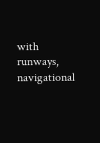with runways, navigational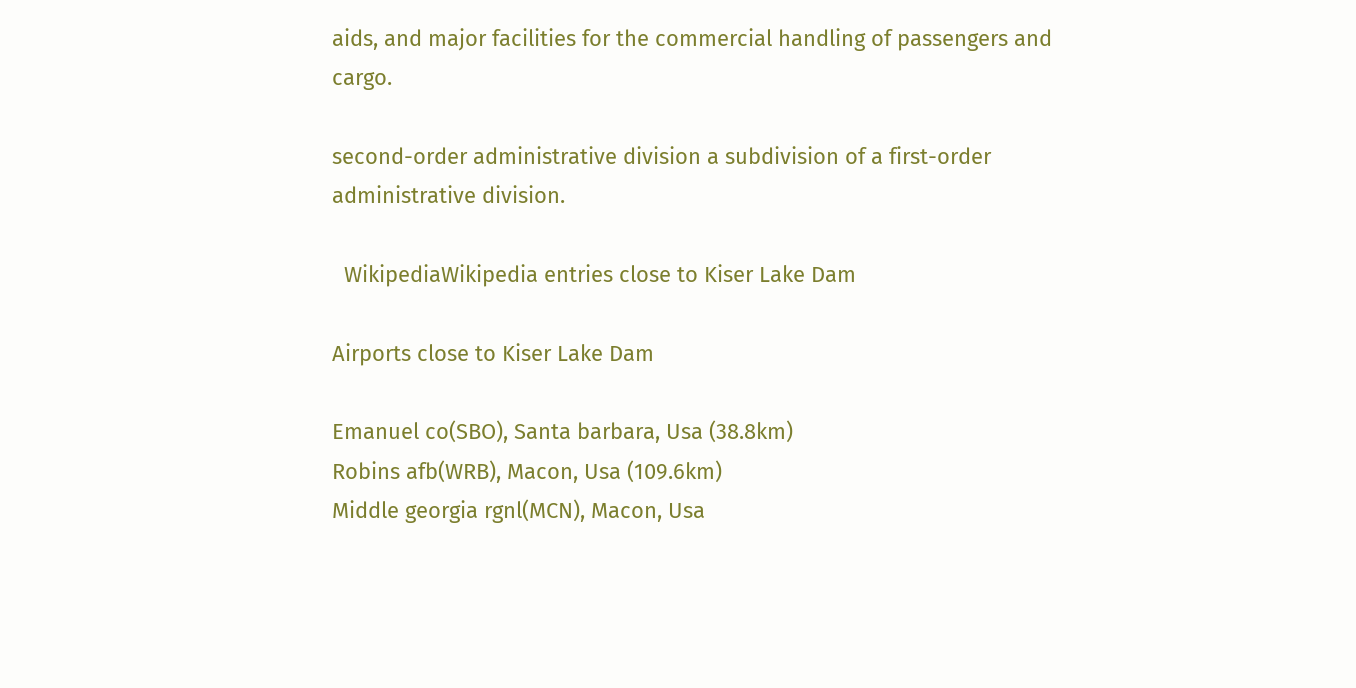aids, and major facilities for the commercial handling of passengers and cargo.

second-order administrative division a subdivision of a first-order administrative division.

  WikipediaWikipedia entries close to Kiser Lake Dam

Airports close to Kiser Lake Dam

Emanuel co(SBO), Santa barbara, Usa (38.8km)
Robins afb(WRB), Macon, Usa (109.6km)
Middle georgia rgnl(MCN), Macon, Usa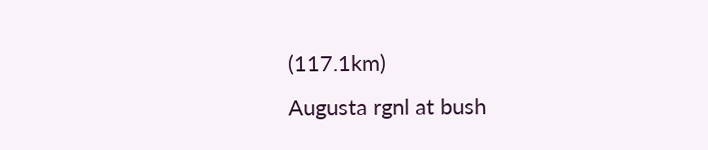(117.1km)
Augusta rgnl at bush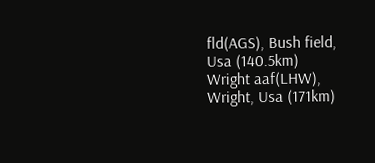fld(AGS), Bush field, Usa (140.5km)
Wright aaf(LHW), Wright, Usa (171km)